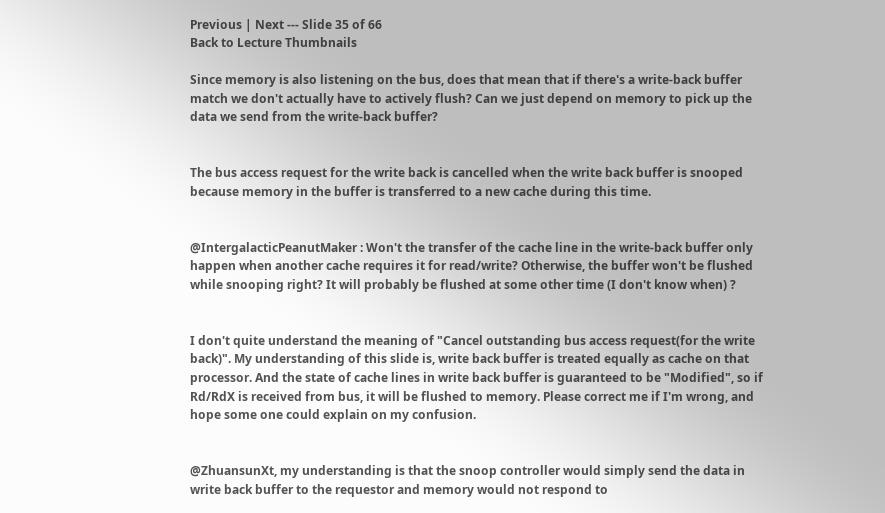Previous | Next --- Slide 35 of 66
Back to Lecture Thumbnails

Since memory is also listening on the bus, does that mean that if there's a write-back buffer match we don't actually have to actively flush? Can we just depend on memory to pick up the data we send from the write-back buffer?


The bus access request for the write back is cancelled when the write back buffer is snooped because memory in the buffer is transferred to a new cache during this time.


@IntergalacticPeanutMaker : Won't the transfer of the cache line in the write-back buffer only happen when another cache requires it for read/write? Otherwise, the buffer won't be flushed while snooping right? It will probably be flushed at some other time (I don't know when) ?


I don't quite understand the meaning of "Cancel outstanding bus access request(for the write back)". My understanding of this slide is, write back buffer is treated equally as cache on that processor. And the state of cache lines in write back buffer is guaranteed to be "Modified", so if Rd/RdX is received from bus, it will be flushed to memory. Please correct me if I'm wrong, and hope some one could explain on my confusion.


@ZhuansunXt, my understanding is that the snoop controller would simply send the data in write back buffer to the requestor and memory would not respond to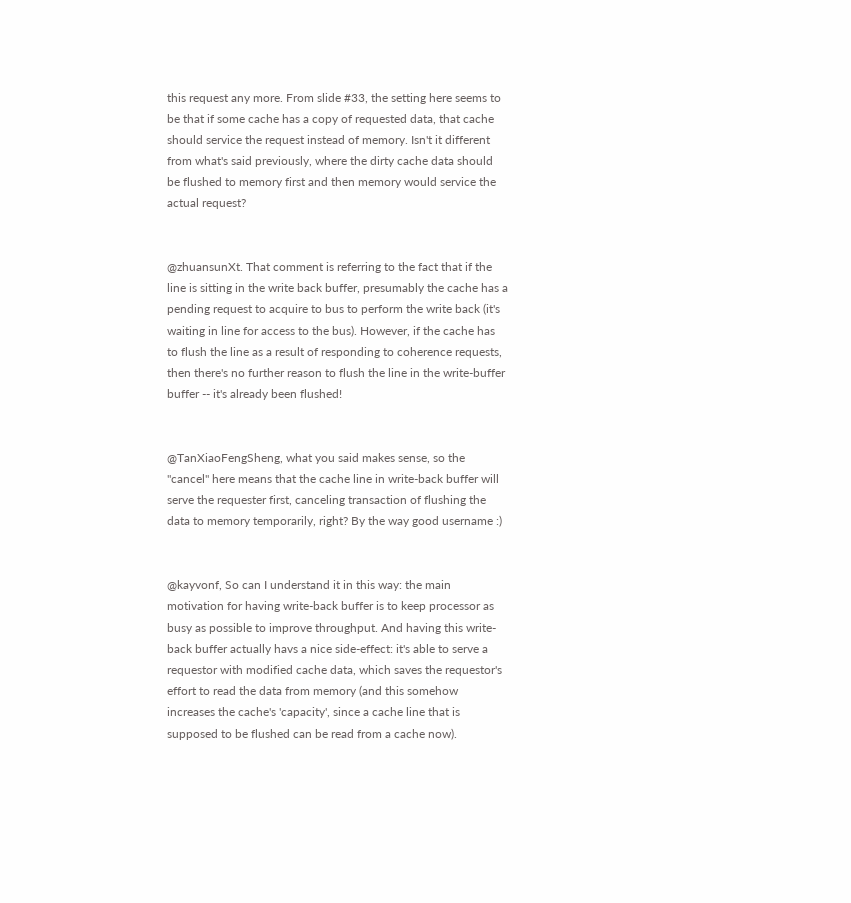this request any more. From slide #33, the setting here seems to be that if some cache has a copy of requested data, that cache should service the request instead of memory. Isn't it different from what's said previously, where the dirty cache data should be flushed to memory first and then memory would service the actual request?


@zhuansunXt. That comment is referring to the fact that if the line is sitting in the write back buffer, presumably the cache has a pending request to acquire to bus to perform the write back (it's waiting in line for access to the bus). However, if the cache has to flush the line as a result of responding to coherence requests, then there's no further reason to flush the line in the write-buffer buffer -- it's already been flushed!


@TanXiaoFengSheng, what you said makes sense, so the "cancel" here means that the cache line in write-back buffer will serve the requester first, canceling transaction of flushing the data to memory temporarily, right? By the way good username :)


@kayvonf, So can I understand it in this way: the main motivation for having write-back buffer is to keep processor as busy as possible to improve throughput. And having this write-back buffer actually havs a nice side-effect: it's able to serve a requestor with modified cache data, which saves the requestor's effort to read the data from memory (and this somehow increases the cache's 'capacity', since a cache line that is supposed to be flushed can be read from a cache now).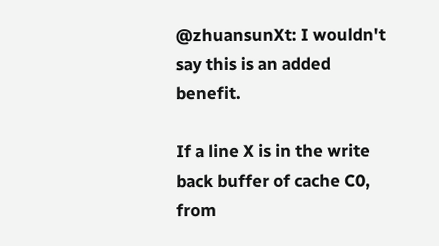@zhuansunXt: I wouldn't say this is an added benefit.

If a line X is in the write back buffer of cache C0, from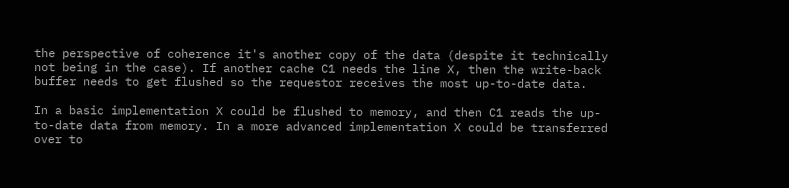the perspective of coherence it's another copy of the data (despite it technically not being in the case). If another cache C1 needs the line X, then the write-back buffer needs to get flushed so the requestor receives the most up-to-date data.

In a basic implementation X could be flushed to memory, and then C1 reads the up-to-date data from memory. In a more advanced implementation X could be transferred over to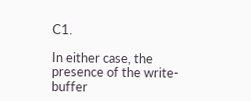C1.

In either case, the presence of the write-buffer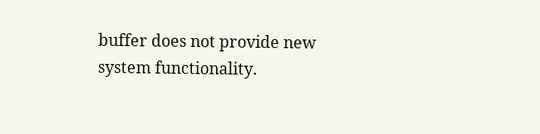buffer does not provide new system functionality.